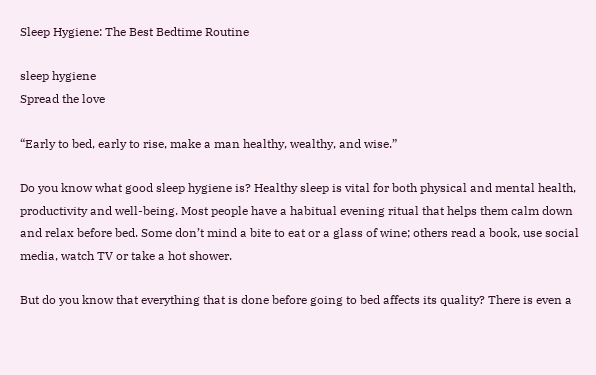Sleep Hygiene: The Best Bedtime Routine

sleep hygiene
Spread the love

“Early to bed, early to rise, make a man healthy, wealthy, and wise.”

Do you know what good sleep hygiene is? Healthy sleep is vital for both physical and mental health, productivity and well-being. Most people have a habitual evening ritual that helps them calm down and relax before bed. Some don’t mind a bite to eat or a glass of wine; others read a book, use social media, watch TV or take a hot shower.

But do you know that everything that is done before going to bed affects its quality? There is even a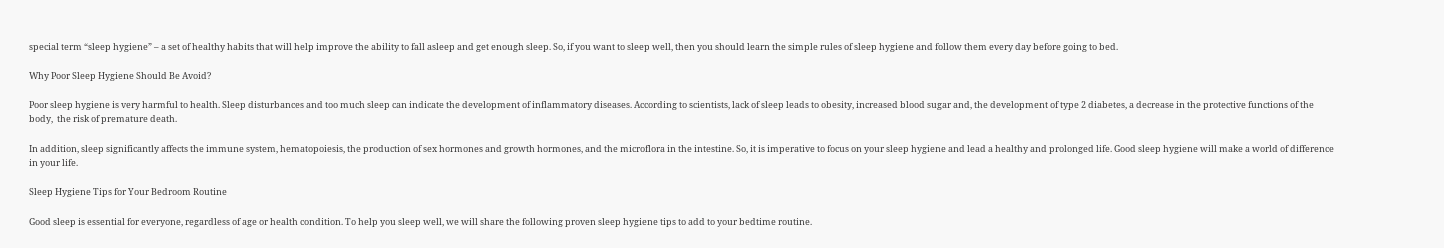special term “sleep hygiene” – a set of healthy habits that will help improve the ability to fall asleep and get enough sleep. So, if you want to sleep well, then you should learn the simple rules of sleep hygiene and follow them every day before going to bed.

Why Poor Sleep Hygiene Should Be Avoid?

Poor sleep hygiene is very harmful to health. Sleep disturbances and too much sleep can indicate the development of inflammatory diseases. According to scientists, lack of sleep leads to obesity, increased blood sugar and, the development of type 2 diabetes, a decrease in the protective functions of the body,  the risk of premature death.

In addition, sleep significantly affects the immune system, hematopoiesis, the production of sex hormones and growth hormones, and the microflora in the intestine. So, it is imperative to focus on your sleep hygiene and lead a healthy and prolonged life. Good sleep hygiene will make a world of difference in your life.

Sleep Hygiene Tips for Your Bedroom Routine

Good sleep is essential for everyone, regardless of age or health condition. To help you sleep well, we will share the following proven sleep hygiene tips to add to your bedtime routine.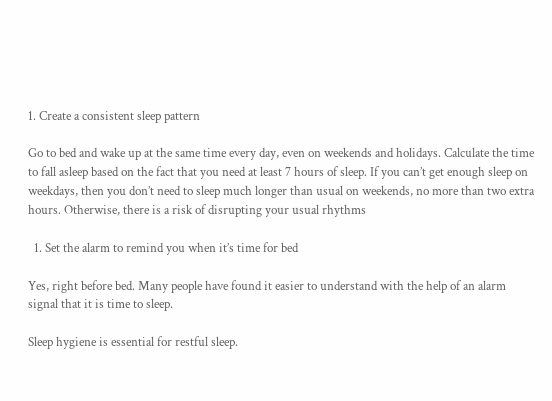1. Create a consistent sleep pattern

Go to bed and wake up at the same time every day, even on weekends and holidays. Calculate the time to fall asleep based on the fact that you need at least 7 hours of sleep. If you can’t get enough sleep on weekdays, then you don’t need to sleep much longer than usual on weekends, no more than two extra hours. Otherwise, there is a risk of disrupting your usual rhythms

  1. Set the alarm to remind you when it’s time for bed

Yes, right before bed. Many people have found it easier to understand with the help of an alarm signal that it is time to sleep.

Sleep hygiene is essential for restful sleep.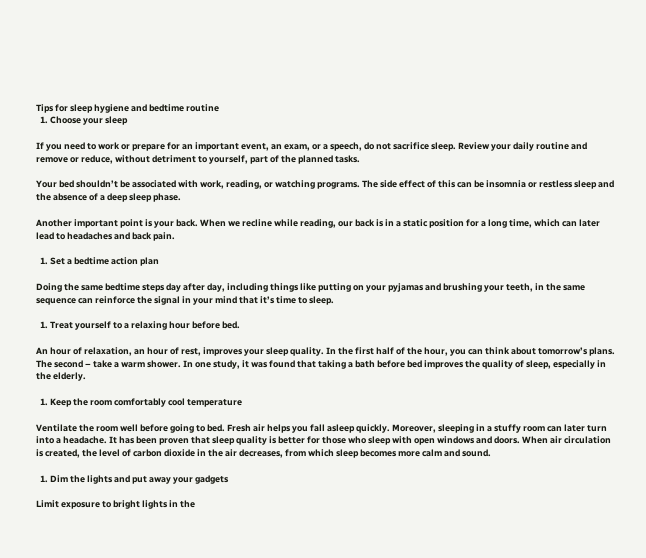Tips for sleep hygiene and bedtime routine
  1. Choose your sleep

If you need to work or prepare for an important event, an exam, or a speech, do not sacrifice sleep. Review your daily routine and remove or reduce, without detriment to yourself, part of the planned tasks.

Your bed shouldn’t be associated with work, reading, or watching programs. The side effect of this can be insomnia or restless sleep and the absence of a deep sleep phase.

Another important point is your back. When we recline while reading, our back is in a static position for a long time, which can later lead to headaches and back pain.

  1. Set a bedtime action plan

Doing the same bedtime steps day after day, including things like putting on your pyjamas and brushing your teeth, in the same sequence can reinforce the signal in your mind that it’s time to sleep.

  1. Treat yourself to a relaxing hour before bed.

An hour of relaxation, an hour of rest, improves your sleep quality. In the first half of the hour, you can think about tomorrow’s plans. The second – take a warm shower. In one study, it was found that taking a bath before bed improves the quality of sleep, especially in the elderly.

  1. Keep the room comfortably cool temperature

Ventilate the room well before going to bed. Fresh air helps you fall asleep quickly. Moreover, sleeping in a stuffy room can later turn into a headache. It has been proven that sleep quality is better for those who sleep with open windows and doors. When air circulation is created, the level of carbon dioxide in the air decreases, from which sleep becomes more calm and sound.

  1. Dim the lights and put away your gadgets

Limit exposure to bright lights in the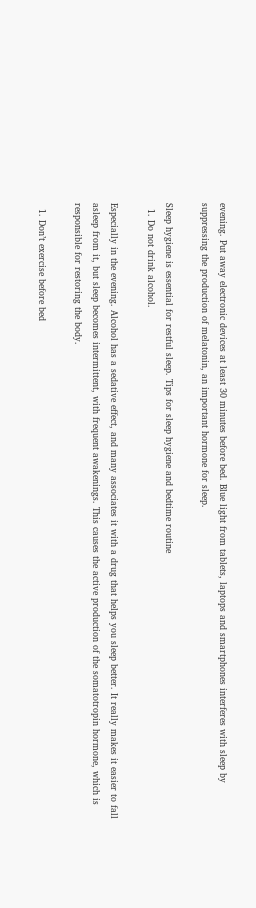evening. Put away electronic devices at least 30 minutes before bed. Blue light from tablets, laptops and smartphones interferes with sleep by suppressing the production of melatonin, an important hormone for sleep.

Sleep hygiene is essential for restful sleep. Tips for sleep hygiene and bedtime routine
  1. Do not drink alcohol.

Especially in the evening. Alcohol has a sedative effect, and many associates it with a drug that helps you sleep better. It really makes it easier to fall asleep from it, but sleep becomes intermittent, with frequent awakenings. This causes the active production of the somatotropin hormone, which is responsible for restoring the body.

  1. Don’t exercise before bed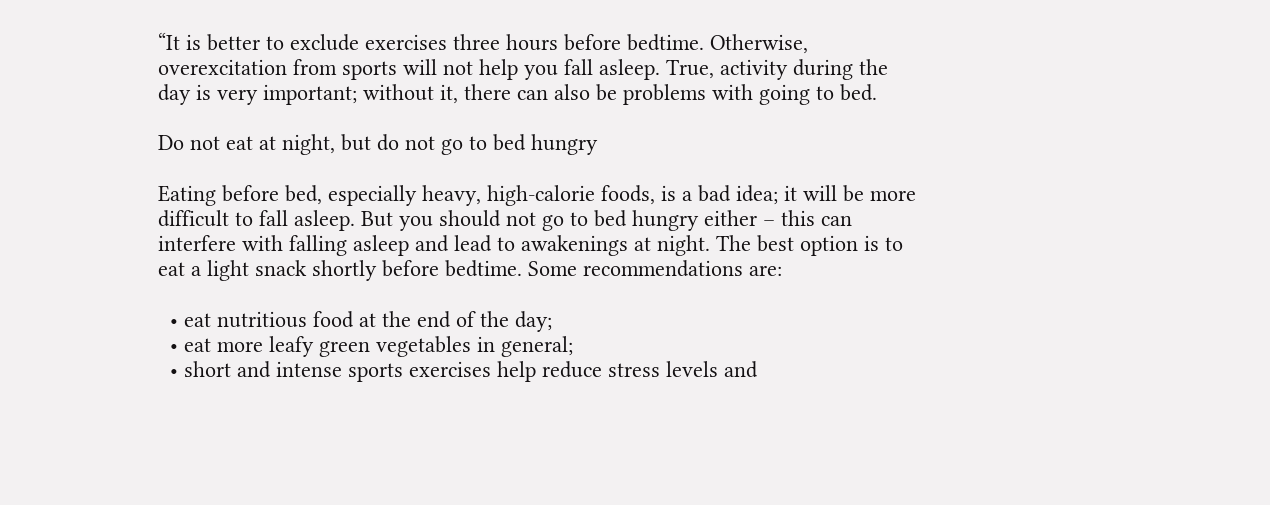“It is better to exclude exercises three hours before bedtime. Otherwise, overexcitation from sports will not help you fall asleep. True, activity during the day is very important; without it, there can also be problems with going to bed.

Do not eat at night, but do not go to bed hungry

Eating before bed, especially heavy, high-calorie foods, is a bad idea; it will be more difficult to fall asleep. But you should not go to bed hungry either – this can interfere with falling asleep and lead to awakenings at night. The best option is to eat a light snack shortly before bedtime. Some recommendations are:

  • eat nutritious food at the end of the day;
  • eat more leafy green vegetables in general;
  • short and intense sports exercises help reduce stress levels and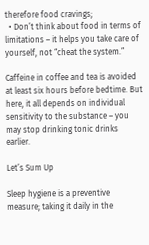therefore food cravings;
  • Don’t think about food in terms of limitations – it helps you take care of yourself, not “cheat the system.”

Caffeine in coffee and tea is avoided at least six hours before bedtime. But here, it all depends on individual sensitivity to the substance – you may stop drinking tonic drinks earlier.

Let’s Sum Up

Sleep hygiene is a preventive measure; taking it daily in the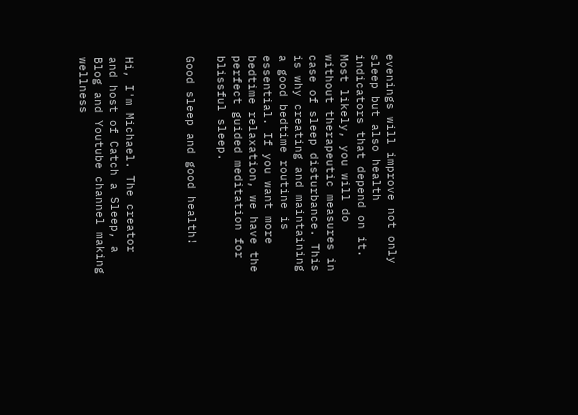evenings will improve not only sleep but also health indicators that depend on it. Most likely, you will do without therapeutic measures in case of sleep disturbance. This is why creating and maintaining a good bedtime routine is essential. If you want more bedtime relaxation, we have the perfect guided meditation for blissful sleep.

Good sleep and good health!



Hi, I'm Michael. The creator and host of Catch a Sleep, a Blog and Youtube channel making wellness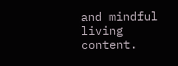and mindful living content.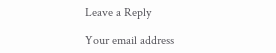Leave a Reply

Your email address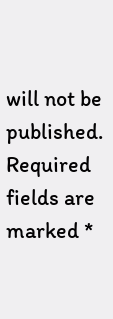will not be published. Required fields are marked *